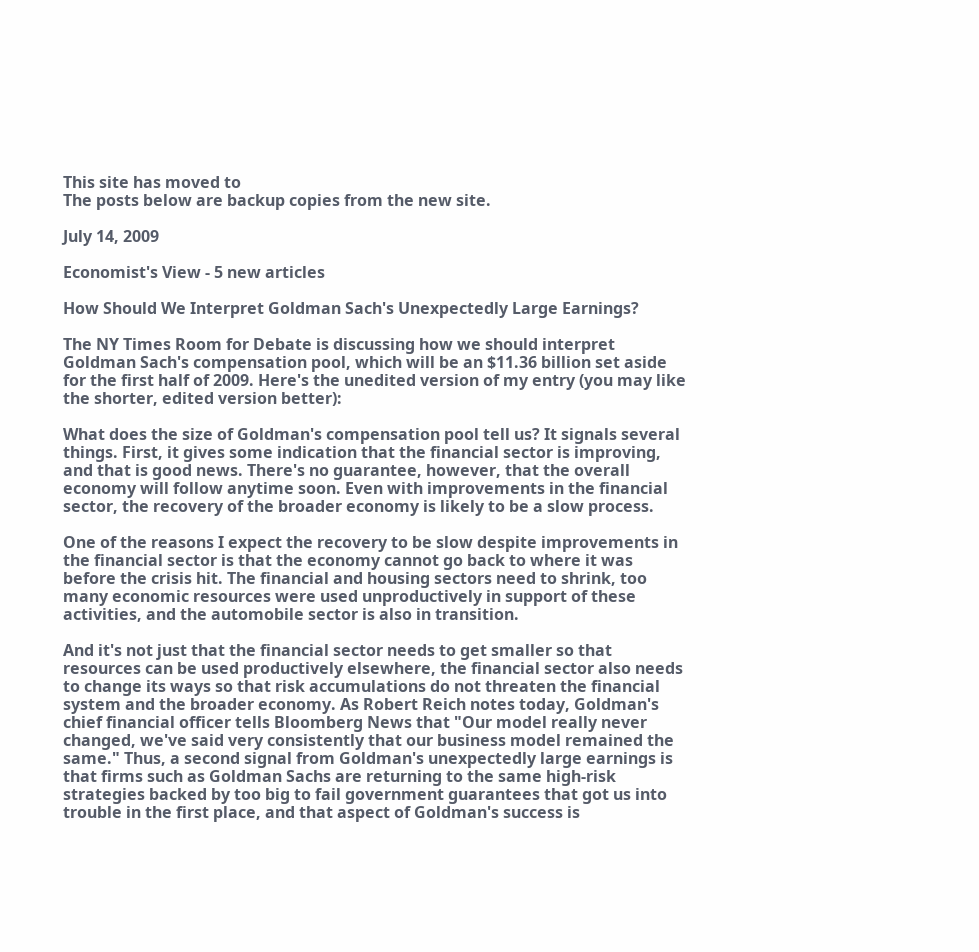This site has moved to
The posts below are backup copies from the new site.

July 14, 2009

Economist's View - 5 new articles

How Should We Interpret Goldman Sach's Unexpectedly Large Earnings?

The NY Times Room for Debate is discussing how we should interpret Goldman Sach's compensation pool, which will be an $11.36 billion set aside for the first half of 2009. Here's the unedited version of my entry (you may like the shorter, edited version better):

What does the size of Goldman's compensation pool tell us? It signals several things. First, it gives some indication that the financial sector is improving, and that is good news. There's no guarantee, however, that the overall economy will follow anytime soon. Even with improvements in the financial sector, the recovery of the broader economy is likely to be a slow process.

One of the reasons I expect the recovery to be slow despite improvements in the financial sector is that the economy cannot go back to where it was before the crisis hit. The financial and housing sectors need to shrink, too many economic resources were used unproductively in support of these activities, and the automobile sector is also in transition.

And it's not just that the financial sector needs to get smaller so that resources can be used productively elsewhere, the financial sector also needs to change its ways so that risk accumulations do not threaten the financial system and the broader economy. As Robert Reich notes today, Goldman's chief financial officer tells Bloomberg News that "Our model really never changed, we've said very consistently that our business model remained the same." Thus, a second signal from Goldman's unexpectedly large earnings is that firms such as Goldman Sachs are returning to the same high-risk strategies backed by too big to fail government guarantees that got us into trouble in the first place, and that aspect of Goldman's success is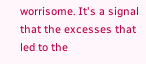worrisome. It's a signal that the excesses that led to the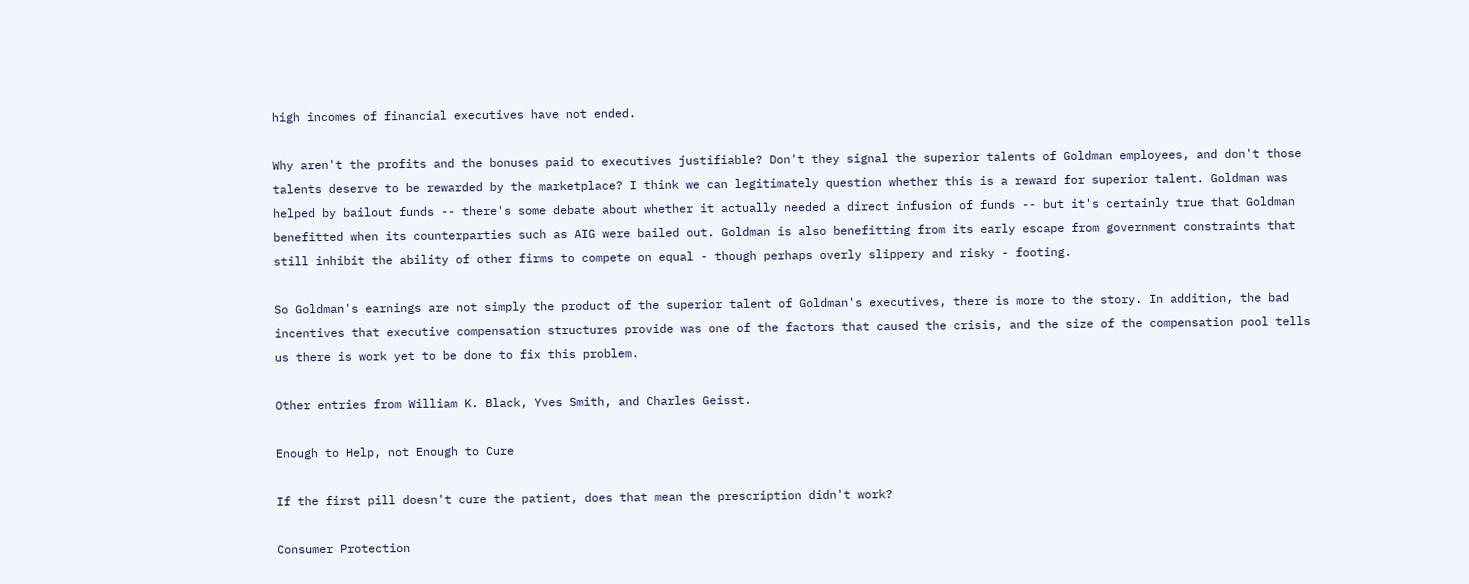high incomes of financial executives have not ended.

Why aren't the profits and the bonuses paid to executives justifiable? Don't they signal the superior talents of Goldman employees, and don't those talents deserve to be rewarded by the marketplace? I think we can legitimately question whether this is a reward for superior talent. Goldman was helped by bailout funds -- there's some debate about whether it actually needed a direct infusion of funds -- but it's certainly true that Goldman benefitted when its counterparties such as AIG were bailed out. Goldman is also benefitting from its early escape from government constraints that still inhibit the ability of other firms to compete on equal - though perhaps overly slippery and risky - footing.

So Goldman's earnings are not simply the product of the superior talent of Goldman's executives, there is more to the story. In addition, the bad incentives that executive compensation structures provide was one of the factors that caused the crisis, and the size of the compensation pool tells us there is work yet to be done to fix this problem.

Other entries from William K. Black, Yves Smith, and Charles Geisst.

Enough to Help, not Enough to Cure

If the first pill doesn't cure the patient, does that mean the prescription didn't work?

Consumer Protection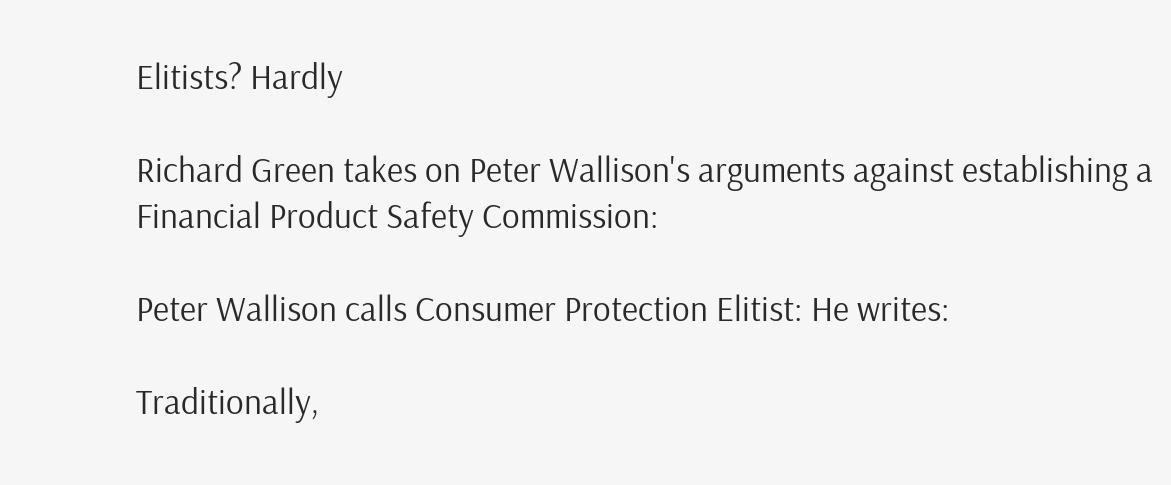Elitists? Hardly

Richard Green takes on Peter Wallison's arguments against establishing a Financial Product Safety Commission:

Peter Wallison calls Consumer Protection Elitist: He writes:

Traditionally,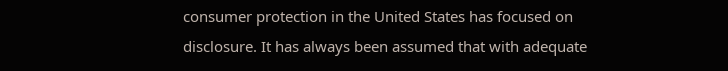consumer protection in the United States has focused on disclosure. It has always been assumed that with adequate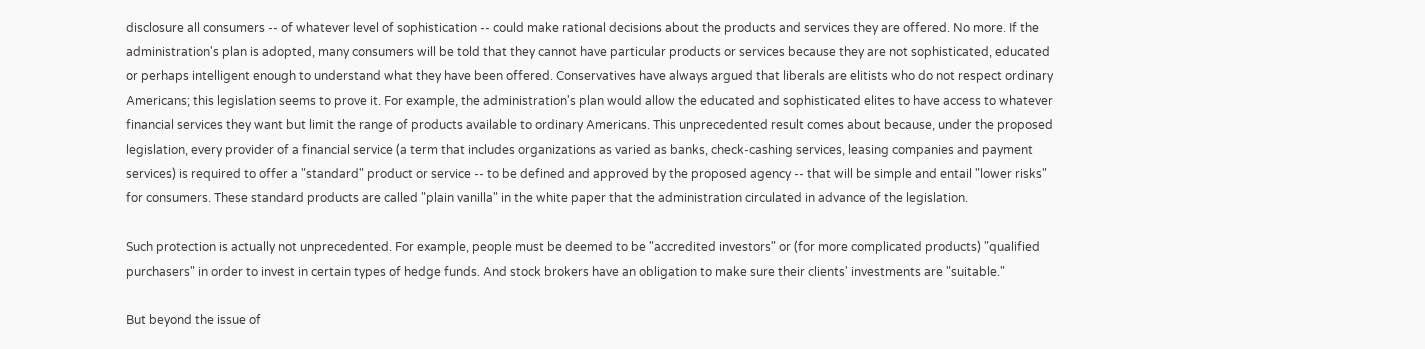disclosure all consumers -- of whatever level of sophistication -- could make rational decisions about the products and services they are offered. No more. If the administration's plan is adopted, many consumers will be told that they cannot have particular products or services because they are not sophisticated, educated or perhaps intelligent enough to understand what they have been offered. Conservatives have always argued that liberals are elitists who do not respect ordinary Americans; this legislation seems to prove it. For example, the administration's plan would allow the educated and sophisticated elites to have access to whatever financial services they want but limit the range of products available to ordinary Americans. This unprecedented result comes about because, under the proposed legislation, every provider of a financial service (a term that includes organizations as varied as banks, check-cashing services, leasing companies and payment services) is required to offer a "standard" product or service -- to be defined and approved by the proposed agency -- that will be simple and entail "lower risks" for consumers. These standard products are called "plain vanilla" in the white paper that the administration circulated in advance of the legislation.

Such protection is actually not unprecedented. For example, people must be deemed to be "accredited investors" or (for more complicated products) "qualified purchasers" in order to invest in certain types of hedge funds. And stock brokers have an obligation to make sure their clients' investments are "suitable."

But beyond the issue of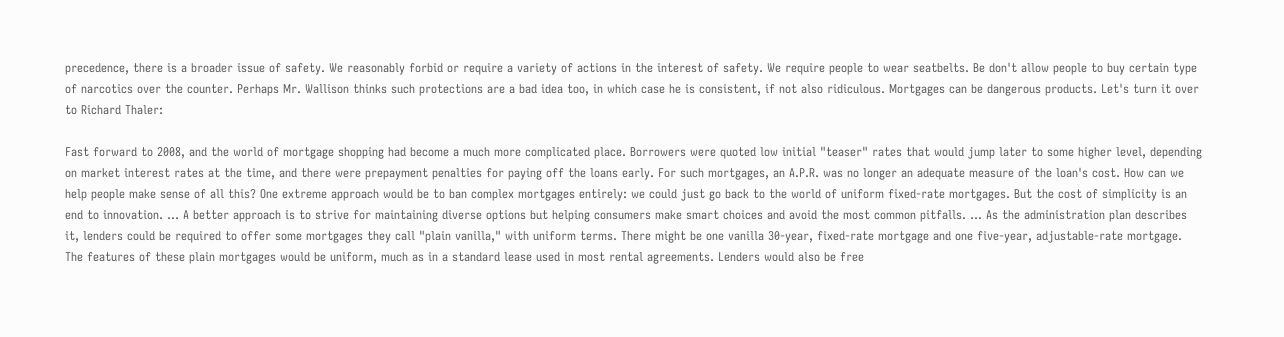precedence, there is a broader issue of safety. We reasonably forbid or require a variety of actions in the interest of safety. We require people to wear seatbelts. Be don't allow people to buy certain type of narcotics over the counter. Perhaps Mr. Wallison thinks such protections are a bad idea too, in which case he is consistent, if not also ridiculous. Mortgages can be dangerous products. Let's turn it over to Richard Thaler:

Fast forward to 2008, and the world of mortgage shopping had become a much more complicated place. Borrowers were quoted low initial "teaser" rates that would jump later to some higher level, depending on market interest rates at the time, and there were prepayment penalties for paying off the loans early. For such mortgages, an A.P.R. was no longer an adequate measure of the loan's cost. How can we help people make sense of all this? One extreme approach would be to ban complex mortgages entirely: we could just go back to the world of uniform fixed-rate mortgages. But the cost of simplicity is an end to innovation. ... A better approach is to strive for maintaining diverse options but helping consumers make smart choices and avoid the most common pitfalls. ... As the administration plan describes it, lenders could be required to offer some mortgages they call "plain vanilla," with uniform terms. There might be one vanilla 30-year, fixed-rate mortgage and one five-year, adjustable-rate mortgage. The features of these plain mortgages would be uniform, much as in a standard lease used in most rental agreements. Lenders would also be free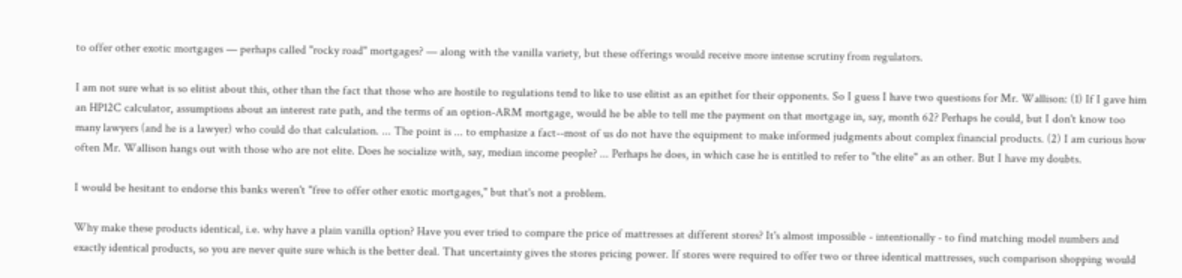to offer other exotic mortgages — perhaps called "rocky road" mortgages? — along with the vanilla variety, but these offerings would receive more intense scrutiny from regulators.

I am not sure what is so elitist about this, other than the fact that those who are hostile to regulations tend to like to use elitist as an epithet for their opponents. So I guess I have two questions for Mr. Wallison: (1) If I gave him an HP12C calculator, assumptions about an interest rate path, and the terms of an option-ARM mortgage, would he be able to tell me the payment on that mortgage in, say, month 62? Perhaps he could, but I don't know too many lawyers (and he is a lawyer) who could do that calculation. ... The point is ... to emphasize a fact--most of us do not have the equipment to make informed judgments about complex financial products. (2) I am curious how often Mr. Wallison hangs out with those who are not elite. Does he socialize with, say, median income people? ... Perhaps he does, in which case he is entitled to refer to "the elite" as an other. But I have my doubts.

I would be hesitant to endorse this banks weren't "free to offer other exotic mortgages," but that's not a problem.

Why make these products identical, i.e. why have a plain vanilla option? Have you ever tried to compare the price of mattresses at different stores? It's almost impossible - intentionally - to find matching model numbers and exactly identical products, so you are never quite sure which is the better deal. That uncertainty gives the stores pricing power. If stores were required to offer two or three identical mattresses, such comparison shopping would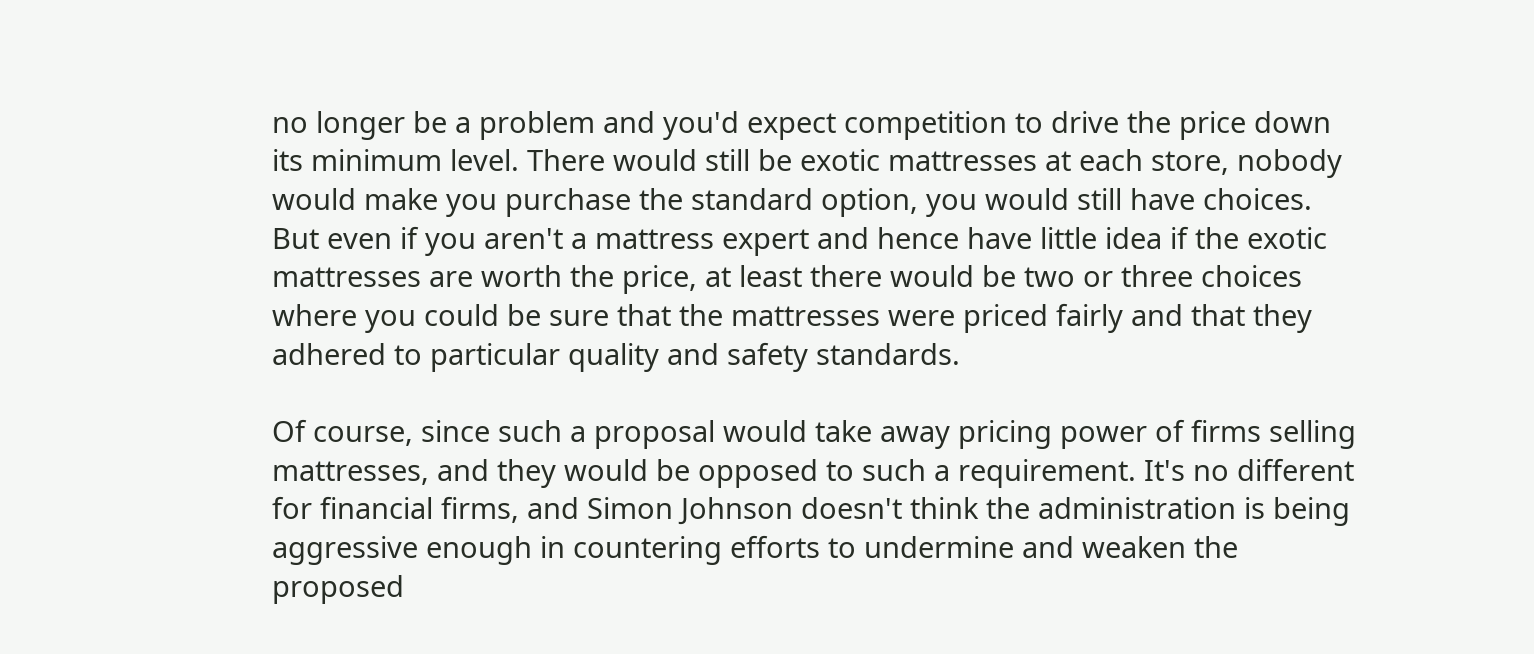no longer be a problem and you'd expect competition to drive the price down its minimum level. There would still be exotic mattresses at each store, nobody would make you purchase the standard option, you would still have choices. But even if you aren't a mattress expert and hence have little idea if the exotic mattresses are worth the price, at least there would be two or three choices where you could be sure that the mattresses were priced fairly and that they adhered to particular quality and safety standards.

Of course, since such a proposal would take away pricing power of firms selling mattresses, and they would be opposed to such a requirement. It's no different for financial firms, and Simon Johnson doesn't think the administration is being aggressive enough in countering efforts to undermine and weaken the proposed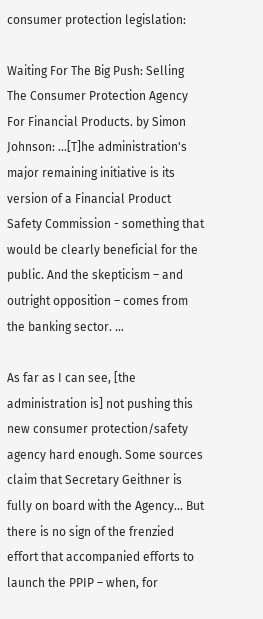consumer protection legislation:

Waiting For The Big Push: Selling The Consumer Protection Agency For Financial Products. by Simon Johnson: ...[T]he administration's major remaining initiative is its version of a Financial Product Safety Commission - something that would be clearly beneficial for the public. And the skepticism – and outright opposition – comes from the banking sector. ...

As far as I can see, [the administration is] not pushing this new consumer protection/safety agency hard enough. Some sources claim that Secretary Geithner is fully on board with the Agency... But there is no sign of the frenzied effort that accompanied efforts to launch the PPIP – when, for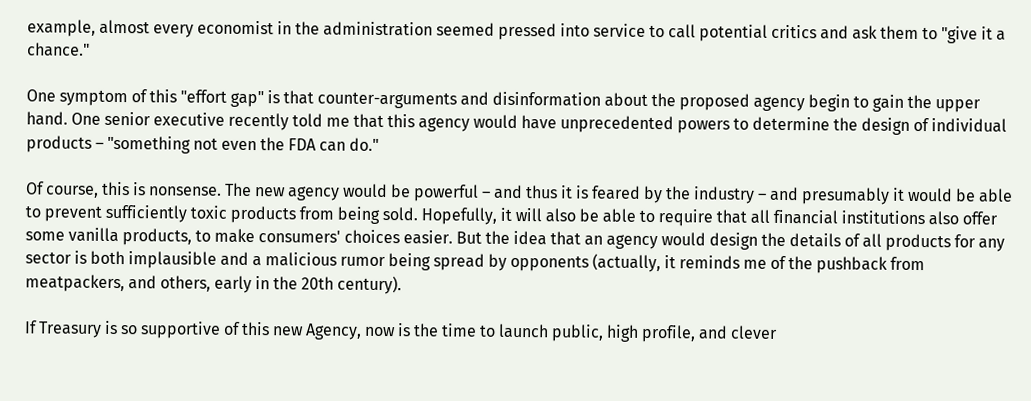example, almost every economist in the administration seemed pressed into service to call potential critics and ask them to "give it a chance."

One symptom of this "effort gap" is that counter-arguments and disinformation about the proposed agency begin to gain the upper hand. One senior executive recently told me that this agency would have unprecedented powers to determine the design of individual products – "something not even the FDA can do."

Of course, this is nonsense. The new agency would be powerful – and thus it is feared by the industry – and presumably it would be able to prevent sufficiently toxic products from being sold. Hopefully, it will also be able to require that all financial institutions also offer some vanilla products, to make consumers' choices easier. But the idea that an agency would design the details of all products for any sector is both implausible and a malicious rumor being spread by opponents (actually, it reminds me of the pushback from meatpackers, and others, early in the 20th century).

If Treasury is so supportive of this new Agency, now is the time to launch public, high profile, and clever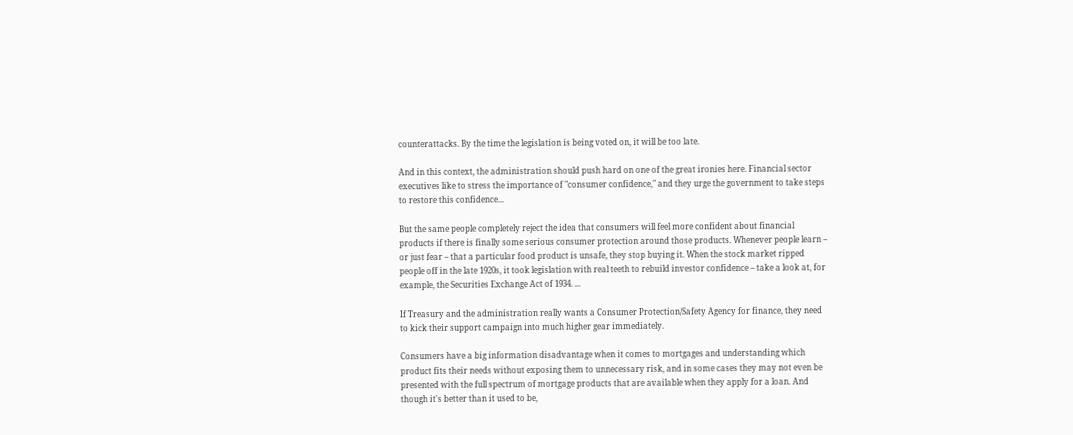counterattacks. By the time the legislation is being voted on, it will be too late.

And in this context, the administration should push hard on one of the great ironies here. Financial sector executives like to stress the importance of "consumer confidence," and they urge the government to take steps to restore this confidence...

But the same people completely reject the idea that consumers will feel more confident about financial products if there is finally some serious consumer protection around those products. Whenever people learn – or just fear – that a particular food product is unsafe, they stop buying it. When the stock market ripped people off in the late 1920s, it took legislation with real teeth to rebuild investor confidence – take a look at, for example, the Securities Exchange Act of 1934. ...

If Treasury and the administration really wants a Consumer Protection/Safety Agency for finance, they need to kick their support campaign into much higher gear immediately.

Consumers have a big information disadvantage when it comes to mortgages and understanding which product fits their needs without exposing them to unnecessary risk, and in some cases they may not even be presented with the full spectrum of mortgage products that are available when they apply for a loan. And though it's better than it used to be,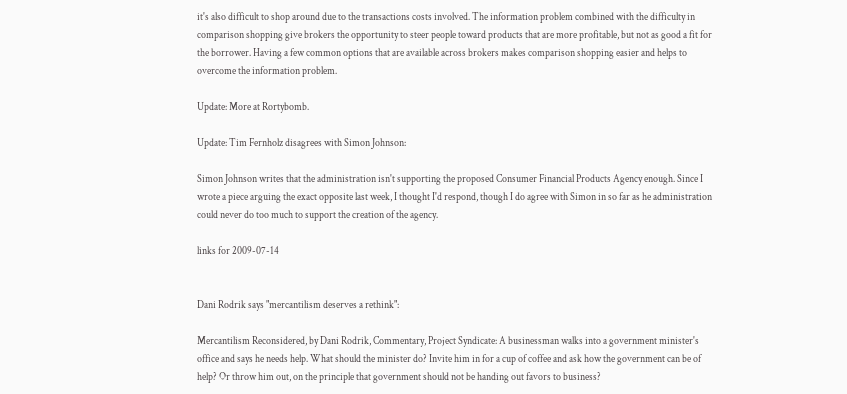it's also difficult to shop around due to the transactions costs involved. The information problem combined with the difficulty in comparison shopping give brokers the opportunity to steer people toward products that are more profitable, but not as good a fit for the borrower. Having a few common options that are available across brokers makes comparison shopping easier and helps to overcome the information problem.

Update: More at Rortybomb.

Update: Tim Fernholz disagrees with Simon Johnson:

Simon Johnson writes that the administration isn't supporting the proposed Consumer Financial Products Agency enough. Since I wrote a piece arguing the exact opposite last week, I thought I'd respond, though I do agree with Simon in so far as he administration could never do too much to support the creation of the agency.

links for 2009-07-14


Dani Rodrik says "mercantilism deserves a rethink":

Mercantilism Reconsidered, by Dani Rodrik, Commentary, Project Syndicate: A businessman walks into a government minister's office and says he needs help. What should the minister do? Invite him in for a cup of coffee and ask how the government can be of help? Or throw him out, on the principle that government should not be handing out favors to business?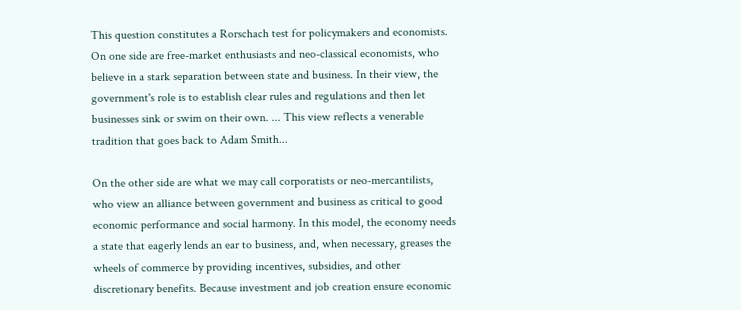This question constitutes a Rorschach test for policymakers and economists. On one side are free-market enthusiasts and neo-classical economists, who believe in a stark separation between state and business. In their view, the government's role is to establish clear rules and regulations and then let businesses sink or swim on their own. ... This view reflects a venerable tradition that goes back to Adam Smith...

On the other side are what we may call corporatists or neo-mercantilists, who view an alliance between government and business as critical to good economic performance and social harmony. In this model, the economy needs a state that eagerly lends an ear to business, and, when necessary, greases the wheels of commerce by providing incentives, subsidies, and other discretionary benefits. Because investment and job creation ensure economic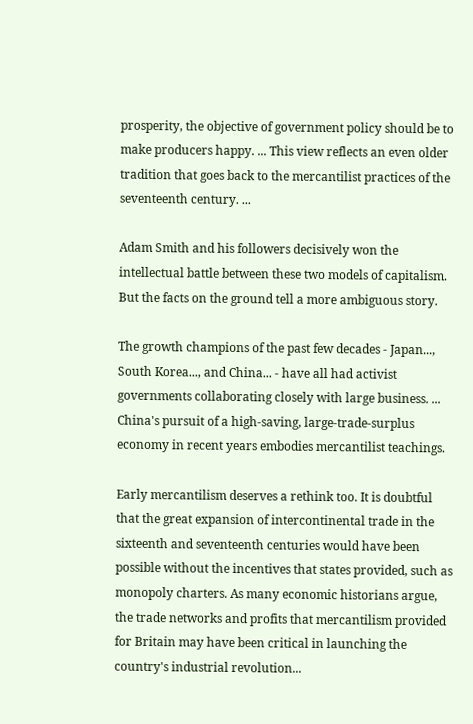prosperity, the objective of government policy should be to make producers happy. ... This view reflects an even older tradition that goes back to the mercantilist practices of the seventeenth century. ...

Adam Smith and his followers decisively won the intellectual battle between these two models of capitalism. But the facts on the ground tell a more ambiguous story.

The growth champions of the past few decades - Japan..., South Korea..., and China... - have all had activist governments collaborating closely with large business. ... China's pursuit of a high-saving, large-trade-surplus economy in recent years embodies mercantilist teachings.

Early mercantilism deserves a rethink too. It is doubtful that the great expansion of intercontinental trade in the sixteenth and seventeenth centuries would have been possible without the incentives that states provided, such as monopoly charters. As many economic historians argue, the trade networks and profits that mercantilism provided for Britain may have been critical in launching the country's industrial revolution...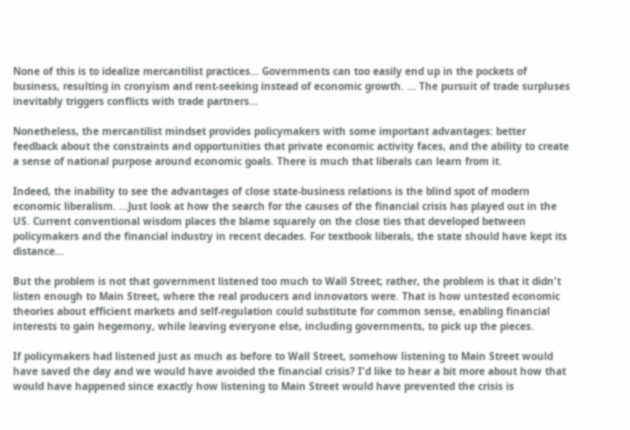None of this is to idealize mercantilist practices... Governments can too easily end up in the pockets of business, resulting in cronyism and rent-seeking instead of economic growth. ... The pursuit of trade surpluses inevitably triggers conflicts with trade partners...

Nonetheless, the mercantilist mindset provides policymakers with some important advantages: better feedback about the constraints and opportunities that private economic activity faces, and the ability to create a sense of national purpose around economic goals. There is much that liberals can learn from it.

Indeed, the inability to see the advantages of close state-business relations is the blind spot of modern economic liberalism. ...Just look at how the search for the causes of the financial crisis has played out in the US. Current conventional wisdom places the blame squarely on the close ties that developed between policymakers and the financial industry in recent decades. For textbook liberals, the state should have kept its distance...

But the problem is not that government listened too much to Wall Street; rather, the problem is that it didn't listen enough to Main Street, where the real producers and innovators were. That is how untested economic theories about efficient markets and self-regulation could substitute for common sense, enabling financial interests to gain hegemony, while leaving everyone else, including governments, to pick up the pieces.

If policymakers had listened just as much as before to Wall Street, somehow listening to Main Street would have saved the day and we would have avoided the financial crisis? I'd like to hear a bit more about how that would have happened since exactly how listening to Main Street would have prevented the crisis is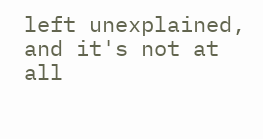left unexplained, and it's not at all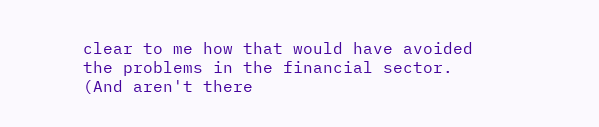clear to me how that would have avoided the problems in the financial sector. (And aren't there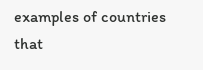examples of countries that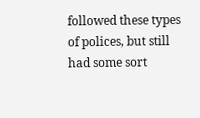followed these types of polices, but still had some sort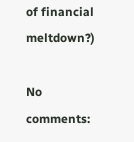of financial meltdown?)

No comments: